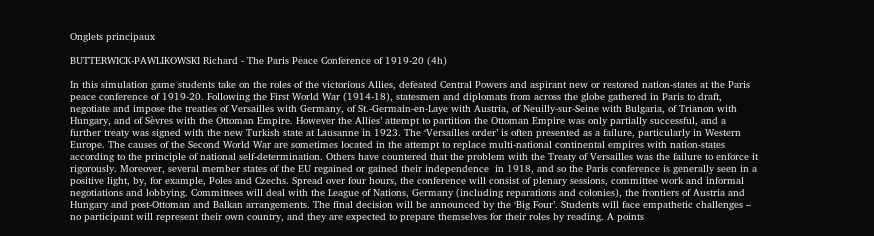Onglets principaux

BUTTERWICK-PAWLIKOWSKI Richard - The Paris Peace Conference of 1919-20 (4h)

In this simulation game students take on the roles of the victorious Allies, defeated Central Powers and aspirant new or restored nation-states at the Paris peace conference of 1919-20. Following the First World War (1914-18), statesmen and diplomats from across the globe gathered in Paris to draft, negotiate and impose the treaties of Versailles with Germany, of St.-Germain-en-Laye with Austria, of Neuilly-sur-Seine with Bulgaria, of Trianon with Hungary, and of Sèvres with the Ottoman Empire. However the Allies’ attempt to partition the Ottoman Empire was only partially successful, and a further treaty was signed with the new Turkish state at Lausanne in 1923. The ‘Versailles order’ is often presented as a failure, particularly in Western Europe. The causes of the Second World War are sometimes located in the attempt to replace multi-national continental empires with nation-states according to the principle of national self-determination. Others have countered that the problem with the Treaty of Versailles was the failure to enforce it rigorously. Moreover, several member states of the EU regained or gained their independence  in 1918, and so the Paris conference is generally seen in a positive light, by, for example, Poles and Czechs. Spread over four hours, the conference will consist of plenary sessions, committee work and informal negotiations and lobbying. Committees will deal with the League of Nations, Germany (including reparations and colonies), the frontiers of Austria and Hungary and post-Ottoman and Balkan arrangements. The final decision will be announced by the ‘Big Four’. Students will face empathetic challenges – no participant will represent their own country, and they are expected to prepare themselves for their roles by reading. A points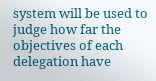system will be used to judge how far the objectives of each delegation have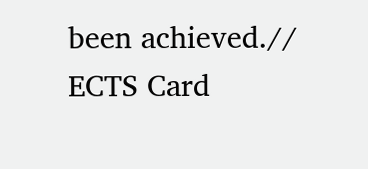been achieved.// ECTS Card